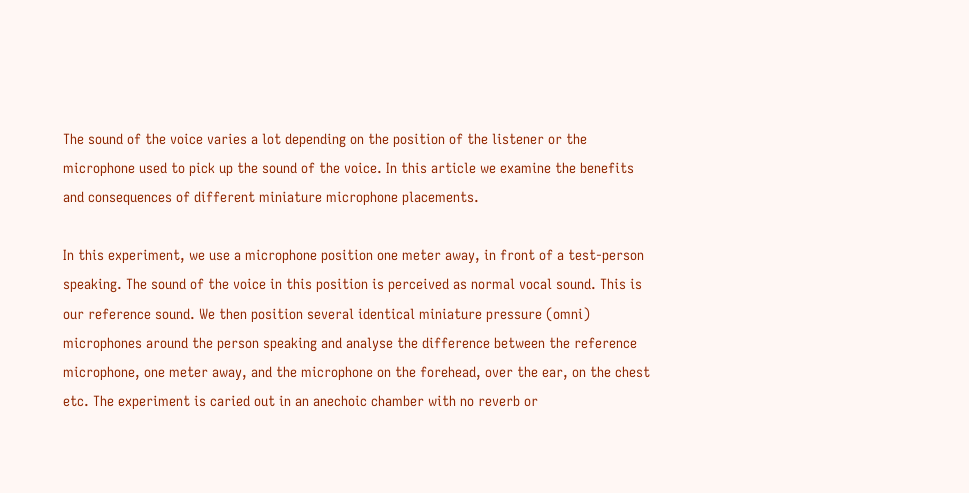The sound of the voice varies a lot depending on the position of the listener or the microphone used to pick up the sound of the voice. In this article we examine the benefits and consequences of different miniature microphone placements.

In this experiment, we use a microphone position one meter away, in front of a test-person speaking. The sound of the voice in this position is perceived as normal vocal sound. This is our reference sound. We then position several identical miniature pressure (omni) microphones around the person speaking and analyse the difference between the reference microphone, one meter away, and the microphone on the forehead, over the ear, on the chest etc. The experiment is caried out in an anechoic chamber with no reverb or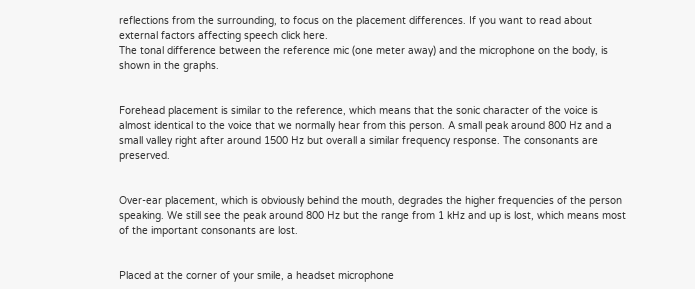reflections from the surrounding, to focus on the placement differences. If you want to read about external factors affecting speech click here.
The tonal difference between the reference mic (one meter away) and the microphone on the body, is shown in the graphs.


Forehead placement is similar to the reference, which means that the sonic character of the voice is almost identical to the voice that we normally hear from this person. A small peak around 800 Hz and a small valley right after around 1500 Hz but overall a similar frequency response. The consonants are preserved.


Over-ear placement, which is obviously behind the mouth, degrades the higher frequencies of the person speaking. We still see the peak around 800 Hz but the range from 1 kHz and up is lost, which means most of the important consonants are lost.


Placed at the corner of your smile, a headset microphone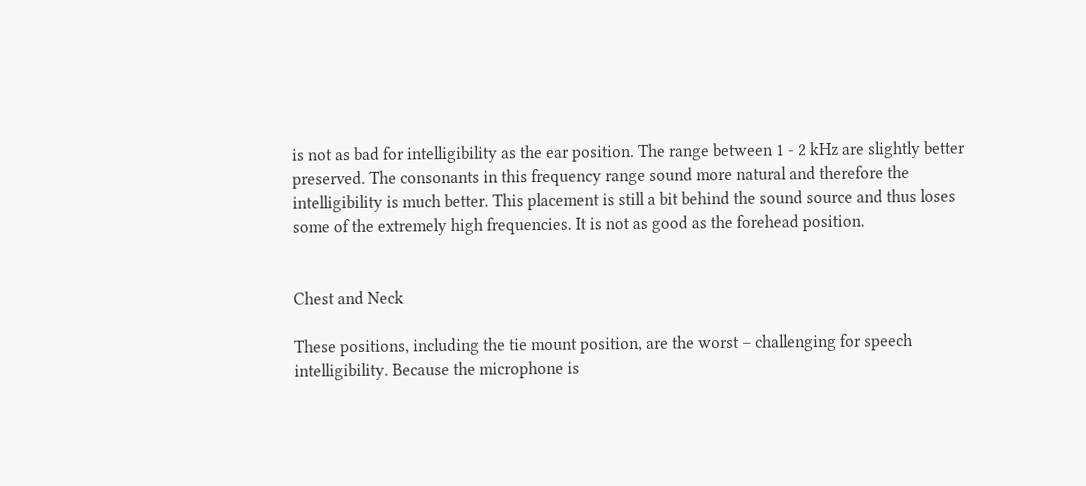is not as bad for intelligibility as the ear position. The range between 1 - 2 kHz are slightly better preserved. The consonants in this frequency range sound more natural and therefore the intelligibility is much better. This placement is still a bit behind the sound source and thus loses some of the extremely high frequencies. It is not as good as the forehead position.


Chest and Neck

These positions, including the tie mount position, are the worst – challenging for speech intelligibility. Because the microphone is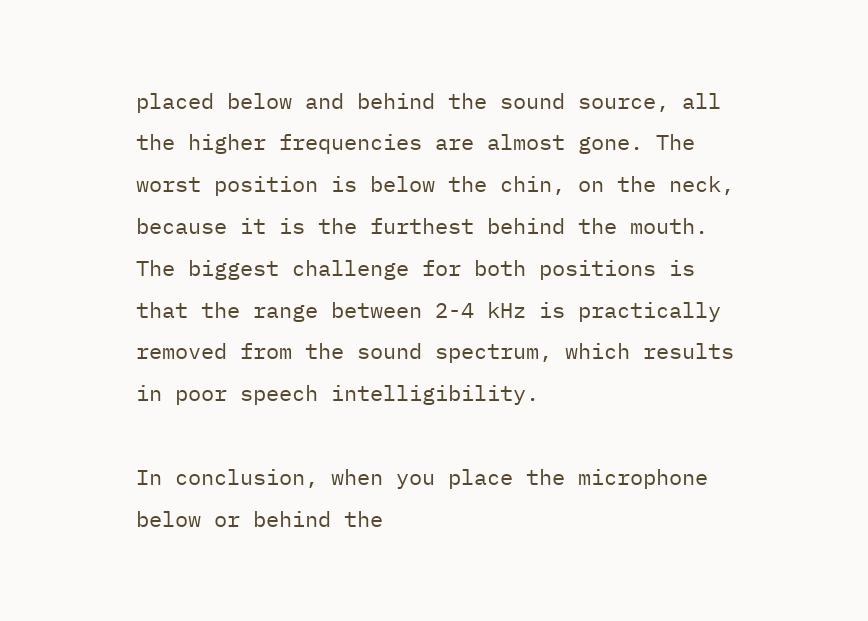placed below and behind the sound source, all the higher frequencies are almost gone. The worst position is below the chin, on the neck, because it is the furthest behind the mouth. The biggest challenge for both positions is that the range between 2-4 kHz is practically removed from the sound spectrum, which results in poor speech intelligibility.

In conclusion, when you place the microphone below or behind the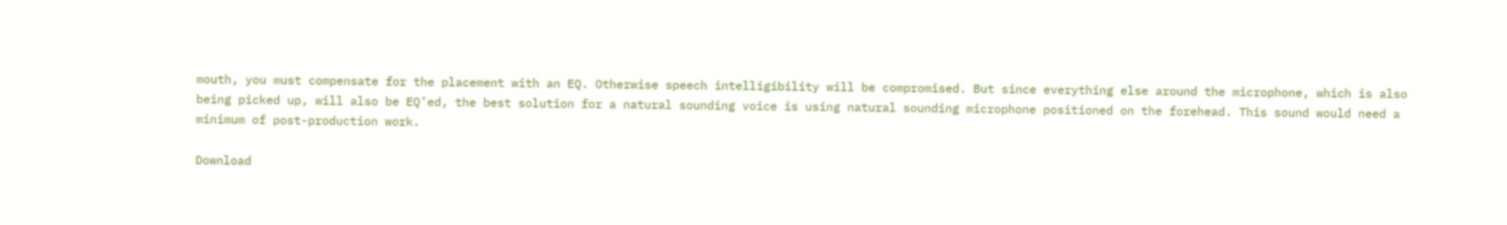mouth, you must compensate for the placement with an EQ. Otherwise speech intelligibility will be compromised. But since everything else around the microphone, which is also being picked up, will also be EQ’ed, the best solution for a natural sounding voice is using natural sounding microphone positioned on the forehead. This sound would need a minimum of post-production work.

Download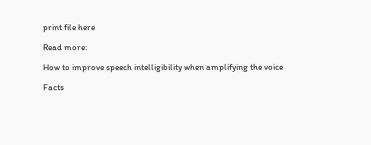print file here

Read more:

How to improve speech intelligibility when amplifying the voice

Facts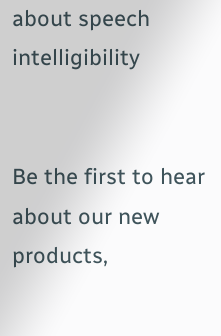about speech intelligibility


Be the first to hear about our new products,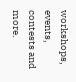workshops, events, contests and more.